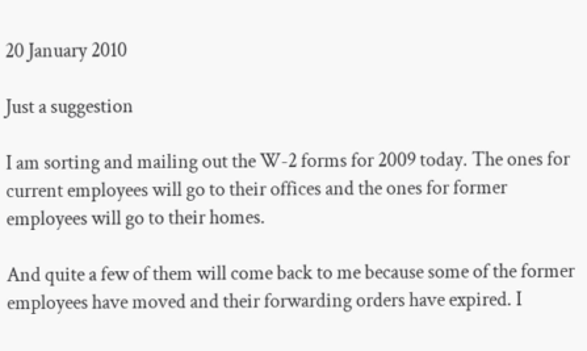20 January 2010

Just a suggestion

I am sorting and mailing out the W-2 forms for 2009 today. The ones for current employees will go to their offices and the ones for former employees will go to their homes.

And quite a few of them will come back to me because some of the former employees have moved and their forwarding orders have expired. I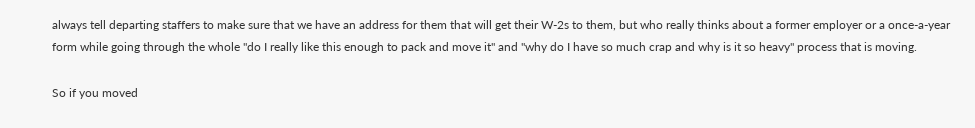always tell departing staffers to make sure that we have an address for them that will get their W-2s to them, but who really thinks about a former employer or a once-a-year form while going through the whole "do I really like this enough to pack and move it" and "why do I have so much crap and why is it so heavy" process that is moving.

So if you moved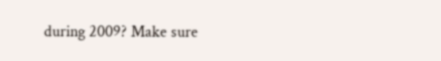during 2009? Make sure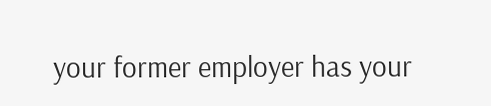your former employer has your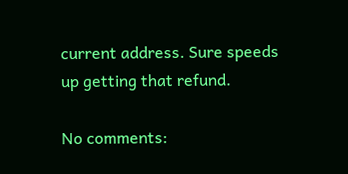current address. Sure speeds up getting that refund.

No comments: